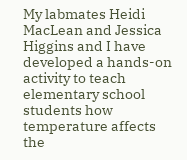My labmates Heidi MacLean and Jessica Higgins and I have developed a hands-on activity to teach elementary school students how temperature affects the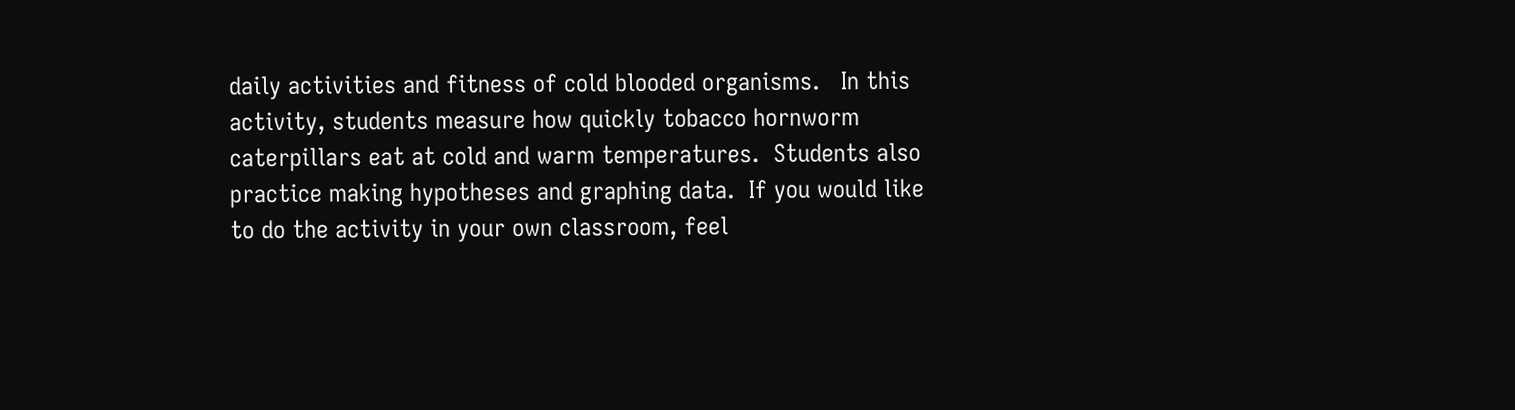daily activities and fitness of cold blooded organisms.   In this activity, students measure how quickly tobacco hornworm caterpillars eat at cold and warm temperatures.  Students also practice making hypotheses and graphing data.  If you would like to do the activity in your own classroom, feel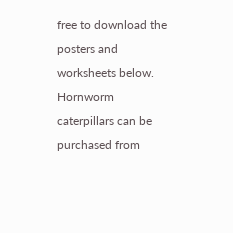free to download the posters and worksheets below.   Hornworm caterpillars can be purchased from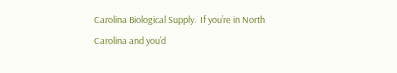Carolina Biological Supply.  If you’re in North Carolina and you’d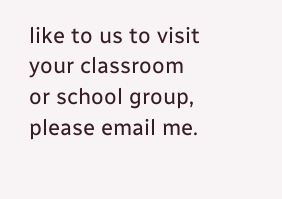like to us to visit your classroom or school group, please email me.